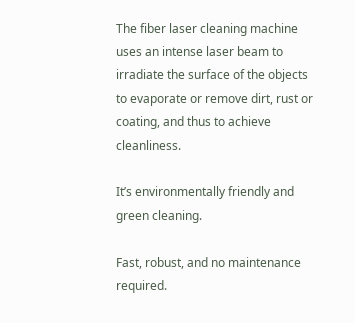The fiber laser cleaning machine uses an intense laser beam to irradiate the surface of the objects to evaporate or remove dirt, rust or coating, and thus to achieve cleanliness.

It’s environmentally friendly and green cleaning.

Fast, robust, and no maintenance required.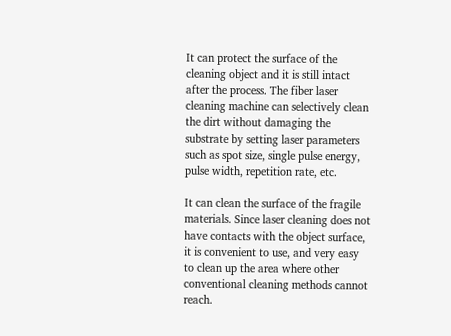It can protect the surface of the cleaning object and it is still intact after the process. The fiber laser cleaning machine can selectively clean the dirt without damaging the substrate by setting laser parameters such as spot size, single pulse energy, pulse width, repetition rate, etc.

It can clean the surface of the fragile materials. Since laser cleaning does not have contacts with the object surface, it is convenient to use, and very easy to clean up the area where other conventional cleaning methods cannot reach.